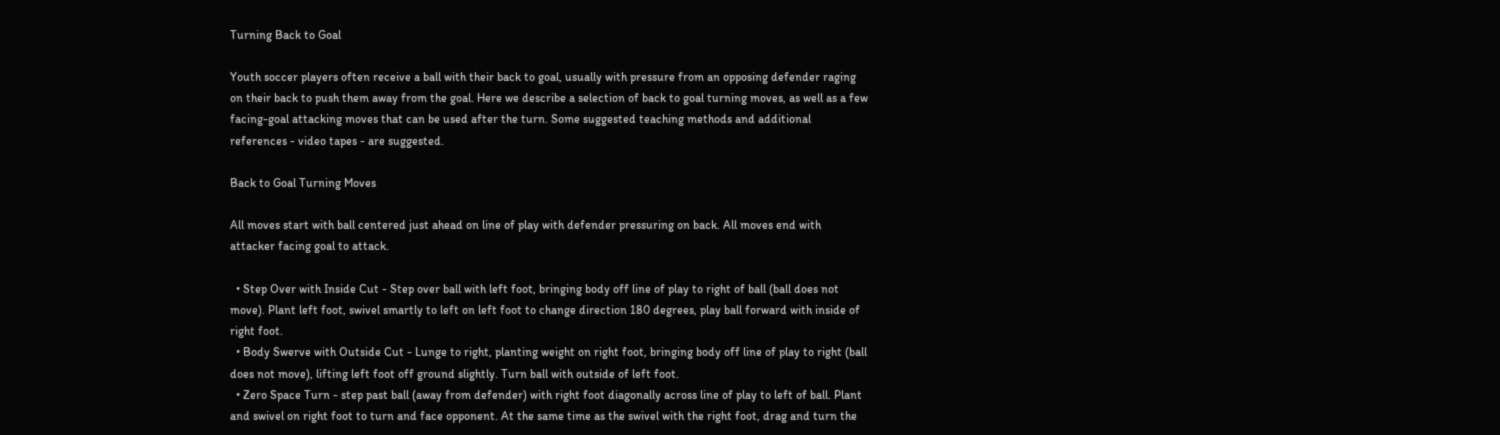Turning Back to Goal

Youth soccer players often receive a ball with their back to goal, usually with pressure from an opposing defender raging on their back to push them away from the goal. Here we describe a selection of back to goal turning moves, as well as a few facing-goal attacking moves that can be used after the turn. Some suggested teaching methods and additional references - video tapes - are suggested.

Back to Goal Turning Moves

All moves start with ball centered just ahead on line of play with defender pressuring on back. All moves end with attacker facing goal to attack.

  • Step Over with Inside Cut - Step over ball with left foot, bringing body off line of play to right of ball (ball does not move). Plant left foot, swivel smartly to left on left foot to change direction 180 degrees, play ball forward with inside of right foot.
  • Body Swerve with Outside Cut - Lunge to right, planting weight on right foot, bringing body off line of play to right (ball does not move), lifting left foot off ground slightly. Turn ball with outside of left foot.
  • Zero Space Turn - step past ball (away from defender) with right foot diagonally across line of play to left of ball. Plant and swivel on right foot to turn and face opponent. At the same time as the swivel with the right foot, drag and turn the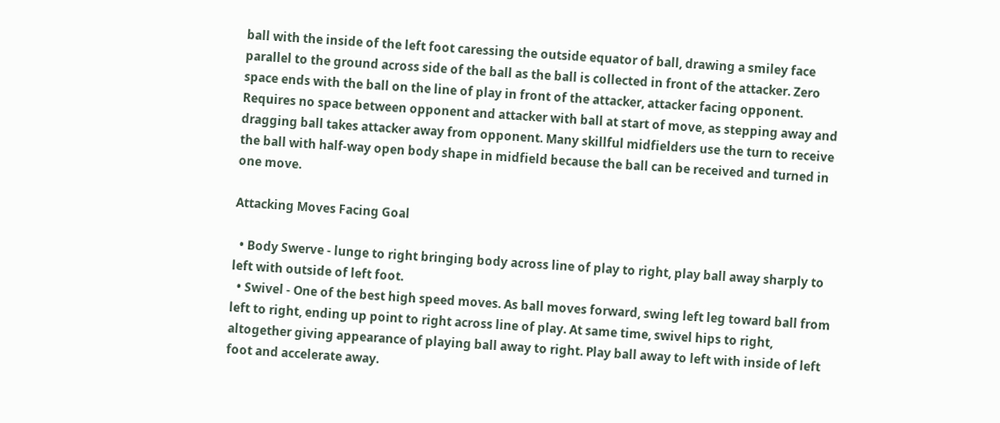ball with the inside of the left foot caressing the outside equator of ball, drawing a smiley face parallel to the ground across side of the ball as the ball is collected in front of the attacker. Zero space ends with the ball on the line of play in front of the attacker, attacker facing opponent. Requires no space between opponent and attacker with ball at start of move, as stepping away and dragging ball takes attacker away from opponent. Many skillful midfielders use the turn to receive the ball with half-way open body shape in midfield because the ball can be received and turned in one move.

Attacking Moves Facing Goal

  • Body Swerve - lunge to right bringing body across line of play to right, play ball away sharply to left with outside of left foot.
  • Swivel - One of the best high speed moves. As ball moves forward, swing left leg toward ball from left to right, ending up point to right across line of play. At same time, swivel hips to right, altogether giving appearance of playing ball away to right. Play ball away to left with inside of left foot and accelerate away.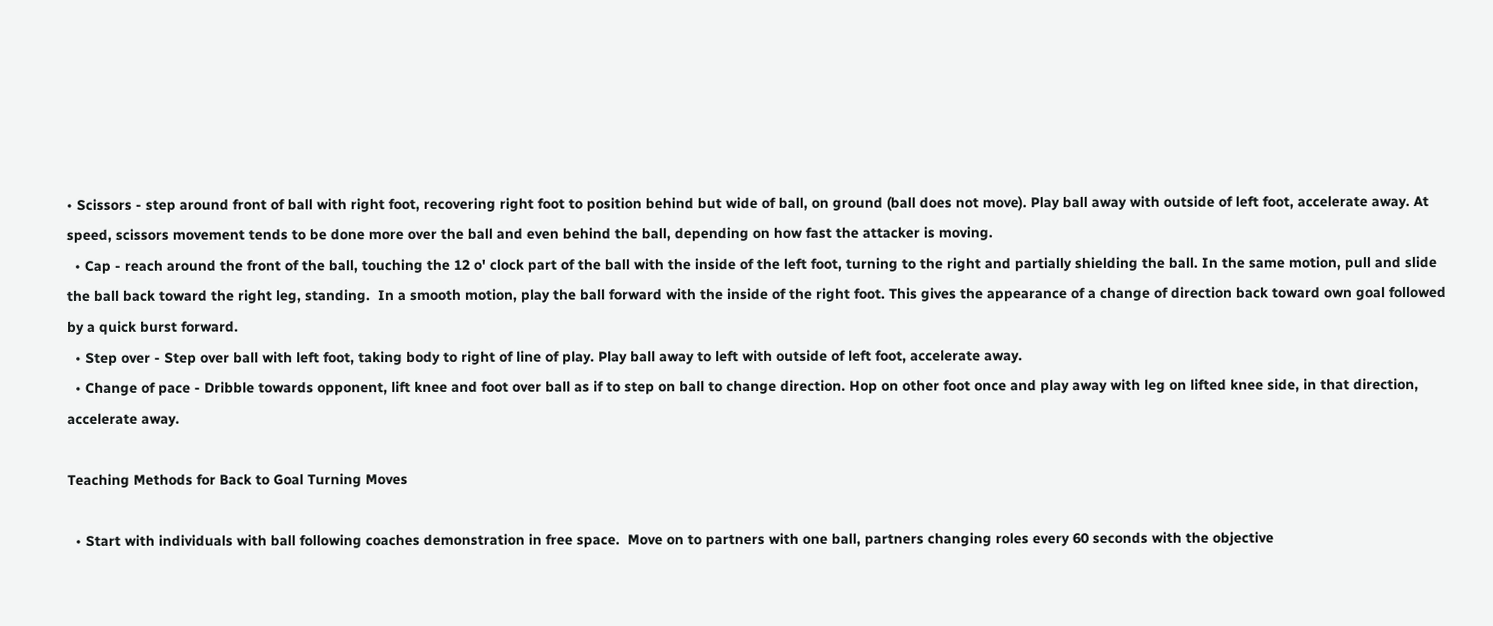• Scissors - step around front of ball with right foot, recovering right foot to position behind but wide of ball, on ground (ball does not move). Play ball away with outside of left foot, accelerate away. At speed, scissors movement tends to be done more over the ball and even behind the ball, depending on how fast the attacker is moving.
  • Cap - reach around the front of the ball, touching the 12 o' clock part of the ball with the inside of the left foot, turning to the right and partially shielding the ball. In the same motion, pull and slide the ball back toward the right leg, standing.  In a smooth motion, play the ball forward with the inside of the right foot. This gives the appearance of a change of direction back toward own goal followed by a quick burst forward.
  • Step over - Step over ball with left foot, taking body to right of line of play. Play ball away to left with outside of left foot, accelerate away.
  • Change of pace - Dribble towards opponent, lift knee and foot over ball as if to step on ball to change direction. Hop on other foot once and play away with leg on lifted knee side, in that direction, accelerate away.

Teaching Methods for Back to Goal Turning Moves

  • Start with individuals with ball following coaches demonstration in free space.  Move on to partners with one ball, partners changing roles every 60 seconds with the objective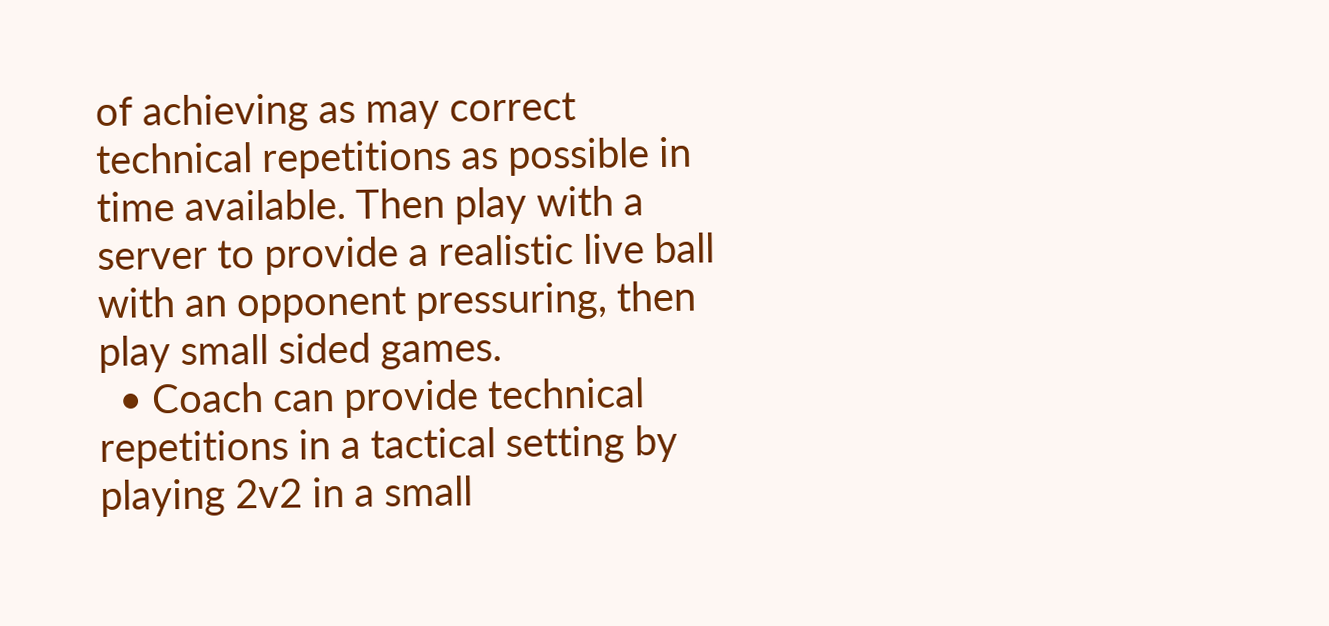of achieving as may correct technical repetitions as possible in time available. Then play with a server to provide a realistic live ball with an opponent pressuring, then play small sided games.
  • Coach can provide technical repetitions in a tactical setting by playing 2v2 in a small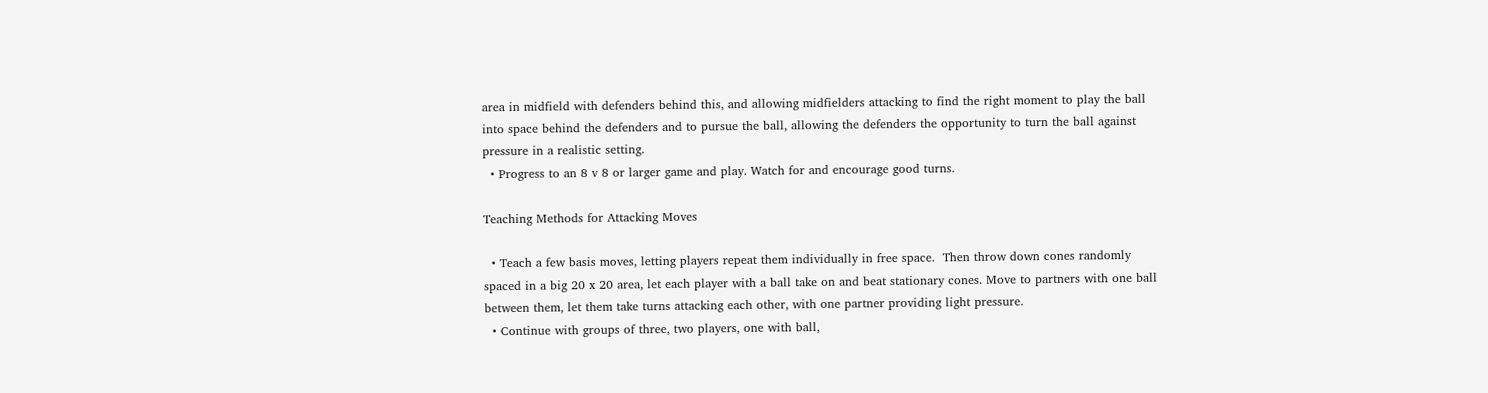area in midfield with defenders behind this, and allowing midfielders attacking to find the right moment to play the ball into space behind the defenders and to pursue the ball, allowing the defenders the opportunity to turn the ball against pressure in a realistic setting.
  • Progress to an 8 v 8 or larger game and play. Watch for and encourage good turns.

Teaching Methods for Attacking Moves

  • Teach a few basis moves, letting players repeat them individually in free space.  Then throw down cones randomly spaced in a big 20 x 20 area, let each player with a ball take on and beat stationary cones. Move to partners with one ball between them, let them take turns attacking each other, with one partner providing light pressure.
  • Continue with groups of three, two players, one with ball,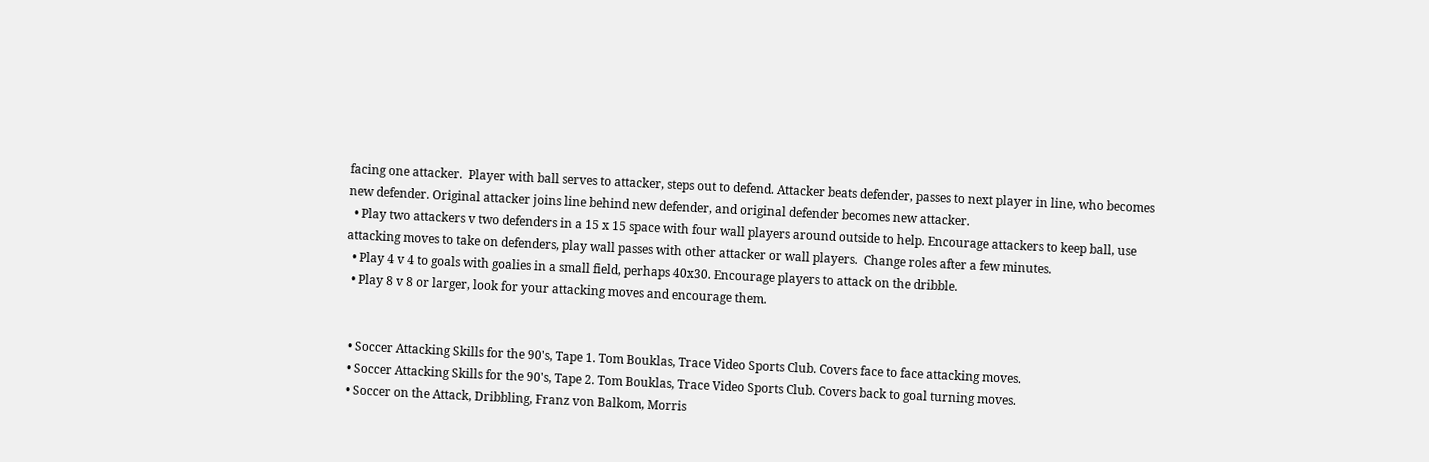facing one attacker.  Player with ball serves to attacker, steps out to defend. Attacker beats defender, passes to next player in line, who becomes new defender. Original attacker joins line behind new defender, and original defender becomes new attacker.
  • Play two attackers v two defenders in a 15 x 15 space with four wall players around outside to help. Encourage attackers to keep ball, use attacking moves to take on defenders, play wall passes with other attacker or wall players.  Change roles after a few minutes.
  • Play 4 v 4 to goals with goalies in a small field, perhaps 40x30. Encourage players to attack on the dribble.
  • Play 8 v 8 or larger, look for your attacking moves and encourage them.


  • Soccer Attacking Skills for the 90's, Tape 1. Tom Bouklas, Trace Video Sports Club. Covers face to face attacking moves.
  • Soccer Attacking Skills for the 90's, Tape 2. Tom Bouklas, Trace Video Sports Club. Covers back to goal turning moves.
  • Soccer on the Attack, Dribbling, Franz von Balkom, Morris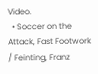Video.
  • Soccer on the Attack, Fast Footwork / Feinting, Franz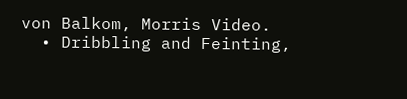von Balkom, Morris Video.
  • Dribbling and Feinting,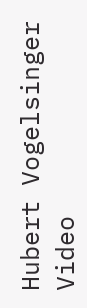Hubert Vogelsinger Video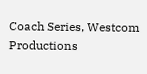Coach Series, Westcom Productions